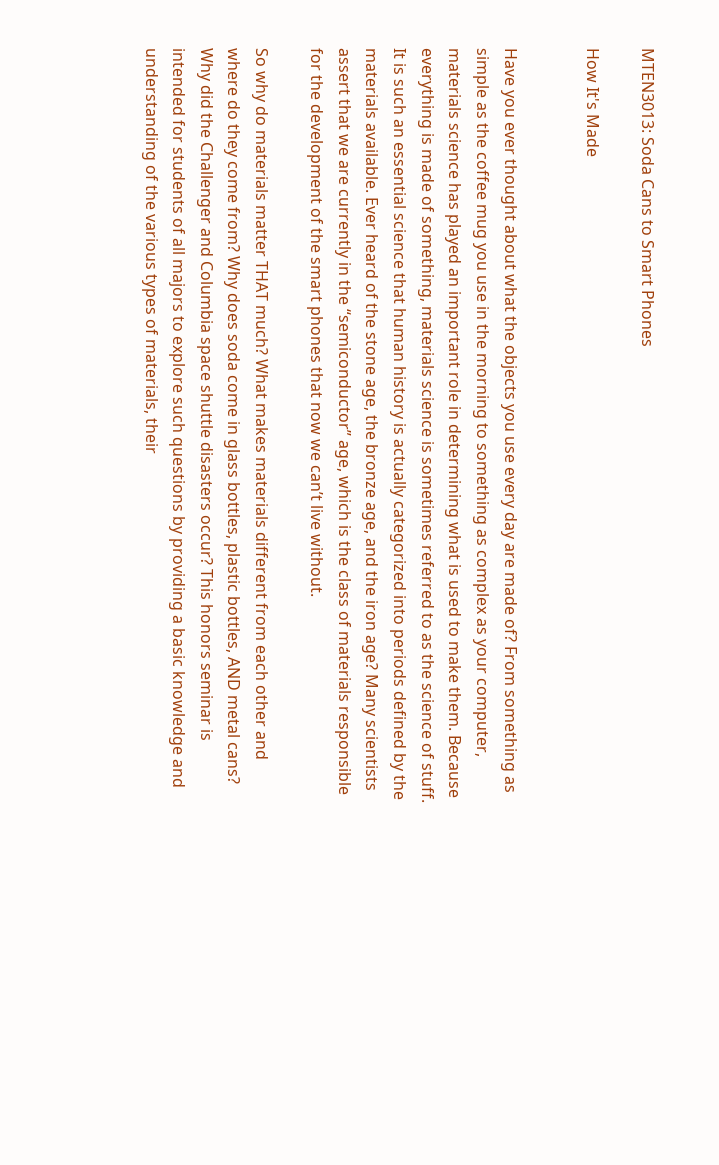MTEN3013: Soda Cans to Smart Phones

How It's Made


Have you ever thought about what the objects you use every day are made of? From something as simple as the coffee mug you use in the morning to something as complex as your computer, materials science has played an important role in determining what is used to make them. Because everything is made of something, materials science is sometimes referred to as the science of stuff. It is such an essential science that human history is actually categorized into periods defined by the materials available. Ever heard of the stone age, the bronze age, and the iron age? Many scientists assert that we are currently in the “semiconductor” age, which is the class of materials responsible for the development of the smart phones that now we can’t live without.

So why do materials matter THAT much? What makes materials different from each other and where do they come from? Why does soda come in glass bottles, plastic bottles, AND metal cans? Why did the Challenger and Columbia space shuttle disasters occur? This honors seminar is intended for students of all majors to explore such questions by providing a basic knowledge and understanding of the various types of materials, their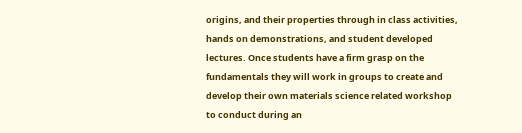origins, and their properties through in class activities, hands on demonstrations, and student developed lectures. Once students have a firm grasp on the fundamentals they will work in groups to create and develop their own materials science related workshop to conduct during an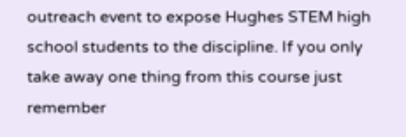outreach event to expose Hughes STEM high school students to the discipline. If you only take away one thing from this course just remember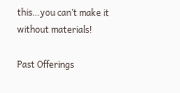this…you can’t make it without materials!

Past Offerings